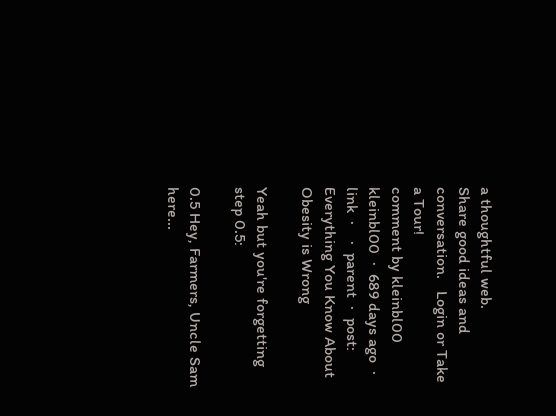a thoughtful web.
Share good ideas and conversation.   Login or Take a Tour!
comment by kleinbl00
kleinbl00  ·  689 days ago  ·  link  ·    ·  parent  ·  post: Everything You Know About Obesity is Wrong

Yeah but you're forgetting step 0.5:

0.5 Hey, Farmers, Uncle Sam here...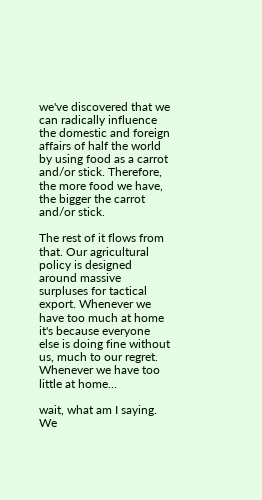we've discovered that we can radically influence the domestic and foreign affairs of half the world by using food as a carrot and/or stick. Therefore, the more food we have, the bigger the carrot and/or stick.

The rest of it flows from that. Our agricultural policy is designed around massive surpluses for tactical export. Whenever we have too much at home it's because everyone else is doing fine without us, much to our regret. Whenever we have too little at home...

wait, what am I saying. We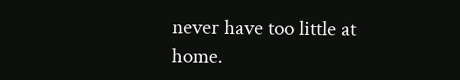never have too little at home.